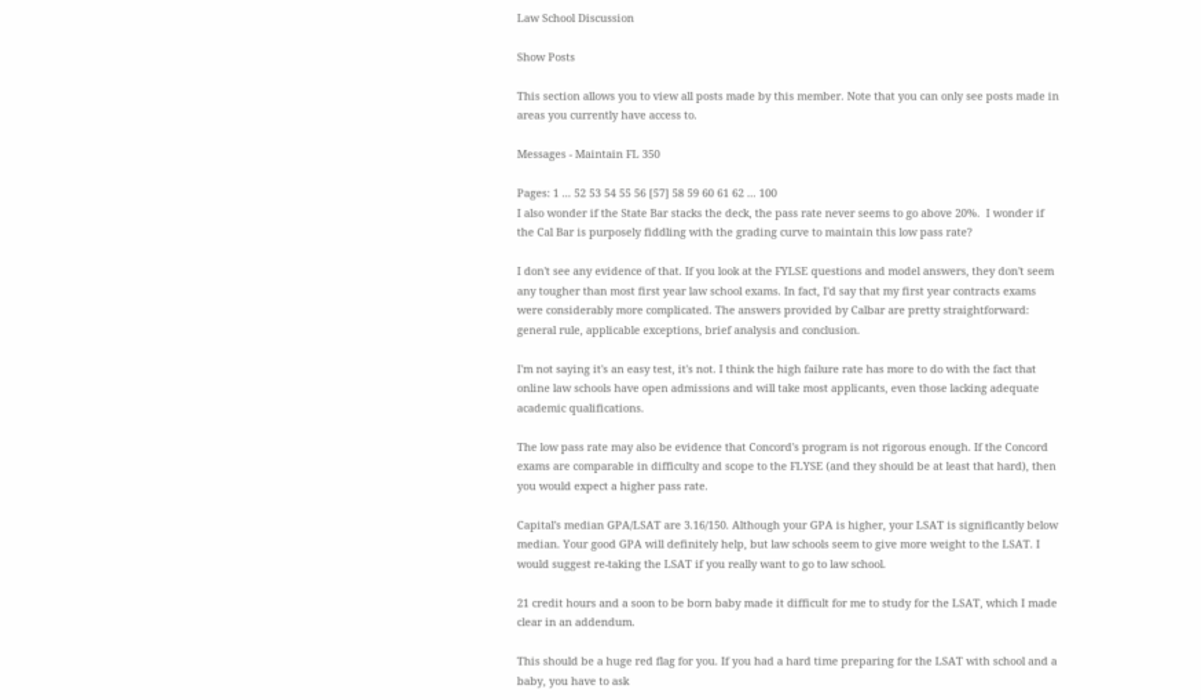Law School Discussion

Show Posts

This section allows you to view all posts made by this member. Note that you can only see posts made in areas you currently have access to.

Messages - Maintain FL 350

Pages: 1 ... 52 53 54 55 56 [57] 58 59 60 61 62 ... 100
I also wonder if the State Bar stacks the deck, the pass rate never seems to go above 20%.  I wonder if the Cal Bar is purposely fiddling with the grading curve to maintain this low pass rate?

I don't see any evidence of that. If you look at the FYLSE questions and model answers, they don't seem any tougher than most first year law school exams. In fact, I'd say that my first year contracts exams were considerably more complicated. The answers provided by Calbar are pretty straightforward: general rule, applicable exceptions, brief analysis and conclusion.

I'm not saying it's an easy test, it's not. I think the high failure rate has more to do with the fact that online law schools have open admissions and will take most applicants, even those lacking adequate academic qualifications.

The low pass rate may also be evidence that Concord's program is not rigorous enough. If the Concord exams are comparable in difficulty and scope to the FLYSE (and they should be at least that hard), then you would expect a higher pass rate.

Capital's median GPA/LSAT are 3.16/150. Although your GPA is higher, your LSAT is significantly below median. Your good GPA will definitely help, but law schools seem to give more weight to the LSAT. I would suggest re-taking the LSAT if you really want to go to law school.

21 credit hours and a soon to be born baby made it difficult for me to study for the LSAT, which I made clear in an addendum.

This should be a huge red flag for you. If you had a hard time preparing for the LSAT with school and a baby, you have to ask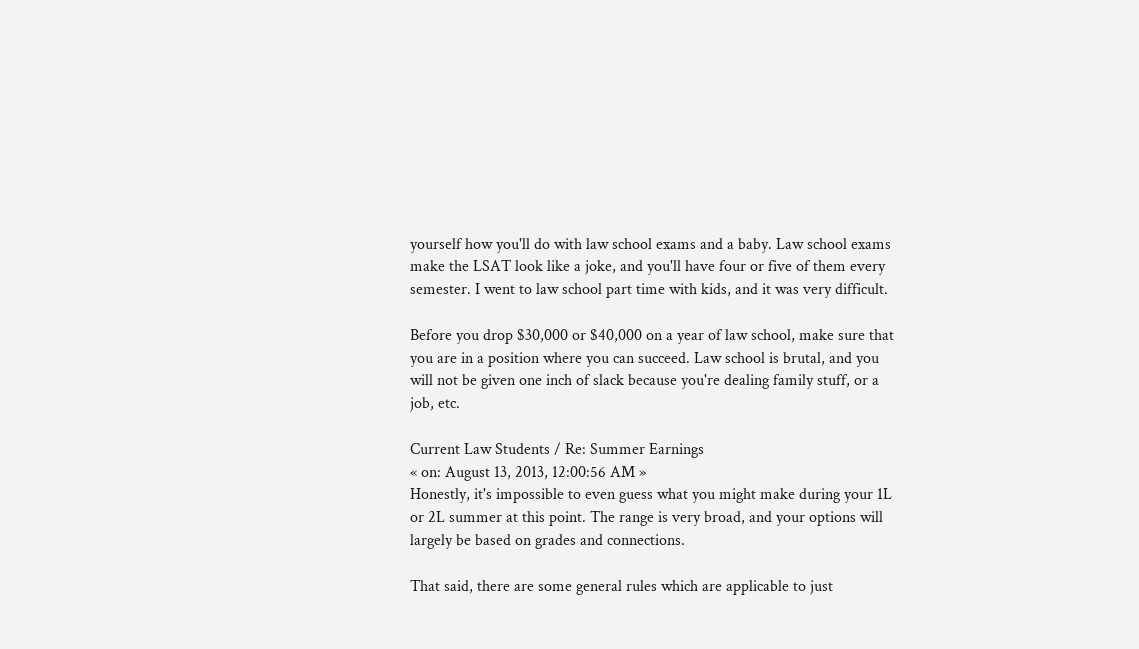yourself how you'll do with law school exams and a baby. Law school exams make the LSAT look like a joke, and you'll have four or five of them every semester. I went to law school part time with kids, and it was very difficult.

Before you drop $30,000 or $40,000 on a year of law school, make sure that you are in a position where you can succeed. Law school is brutal, and you will not be given one inch of slack because you're dealing family stuff, or a job, etc.

Current Law Students / Re: Summer Earnings
« on: August 13, 2013, 12:00:56 AM »
Honestly, it's impossible to even guess what you might make during your 1L or 2L summer at this point. The range is very broad, and your options will largely be based on grades and connections.

That said, there are some general rules which are applicable to just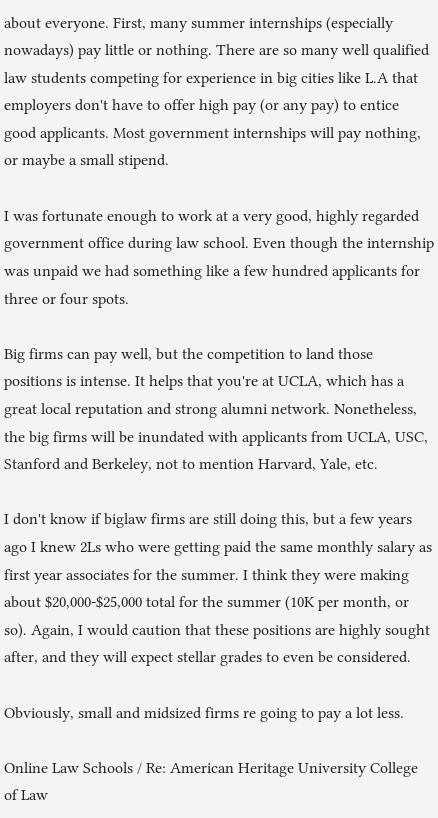about everyone. First, many summer internships (especially nowadays) pay little or nothing. There are so many well qualified law students competing for experience in big cities like L.A that employers don't have to offer high pay (or any pay) to entice good applicants. Most government internships will pay nothing, or maybe a small stipend.

I was fortunate enough to work at a very good, highly regarded government office during law school. Even though the internship was unpaid we had something like a few hundred applicants for three or four spots.

Big firms can pay well, but the competition to land those positions is intense. It helps that you're at UCLA, which has a great local reputation and strong alumni network. Nonetheless, the big firms will be inundated with applicants from UCLA, USC, Stanford and Berkeley, not to mention Harvard, Yale, etc.

I don't know if biglaw firms are still doing this, but a few years ago I knew 2Ls who were getting paid the same monthly salary as first year associates for the summer. I think they were making about $20,000-$25,000 total for the summer (10K per month, or so). Again, I would caution that these positions are highly sought after, and they will expect stellar grades to even be considered.

Obviously, small and midsized firms re going to pay a lot less.

Online Law Schools / Re: American Heritage University College of Law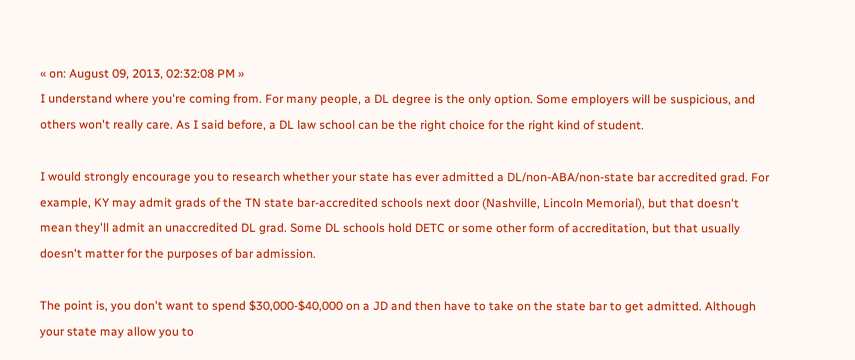« on: August 09, 2013, 02:32:08 PM »
I understand where you're coming from. For many people, a DL degree is the only option. Some employers will be suspicious, and others won't really care. As I said before, a DL law school can be the right choice for the right kind of student.

I would strongly encourage you to research whether your state has ever admitted a DL/non-ABA/non-state bar accredited grad. For example, KY may admit grads of the TN state bar-accredited schools next door (Nashville, Lincoln Memorial), but that doesn't mean they'll admit an unaccredited DL grad. Some DL schools hold DETC or some other form of accreditation, but that usually doesn't matter for the purposes of bar admission.

The point is, you don't want to spend $30,000-$40,000 on a JD and then have to take on the state bar to get admitted. Although your state may allow you to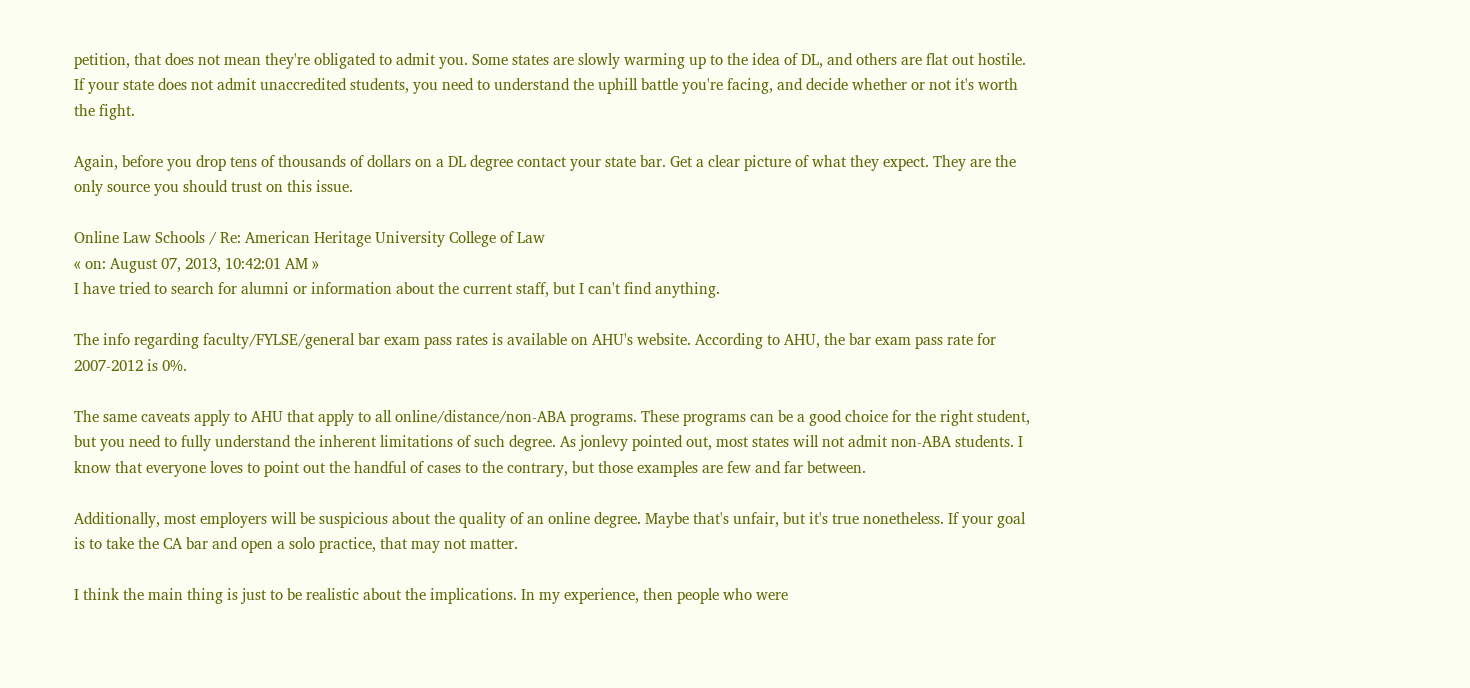petition, that does not mean they're obligated to admit you. Some states are slowly warming up to the idea of DL, and others are flat out hostile. If your state does not admit unaccredited students, you need to understand the uphill battle you're facing, and decide whether or not it's worth the fight.

Again, before you drop tens of thousands of dollars on a DL degree contact your state bar. Get a clear picture of what they expect. They are the only source you should trust on this issue.

Online Law Schools / Re: American Heritage University College of Law
« on: August 07, 2013, 10:42:01 AM »
I have tried to search for alumni or information about the current staff, but I can't find anything.

The info regarding faculty/FYLSE/general bar exam pass rates is available on AHU's website. According to AHU, the bar exam pass rate for 2007-2012 is 0%.

The same caveats apply to AHU that apply to all online/distance/non-ABA programs. These programs can be a good choice for the right student, but you need to fully understand the inherent limitations of such degree. As jonlevy pointed out, most states will not admit non-ABA students. I know that everyone loves to point out the handful of cases to the contrary, but those examples are few and far between.

Additionally, most employers will be suspicious about the quality of an online degree. Maybe that's unfair, but it's true nonetheless. If your goal is to take the CA bar and open a solo practice, that may not matter.

I think the main thing is just to be realistic about the implications. In my experience, then people who were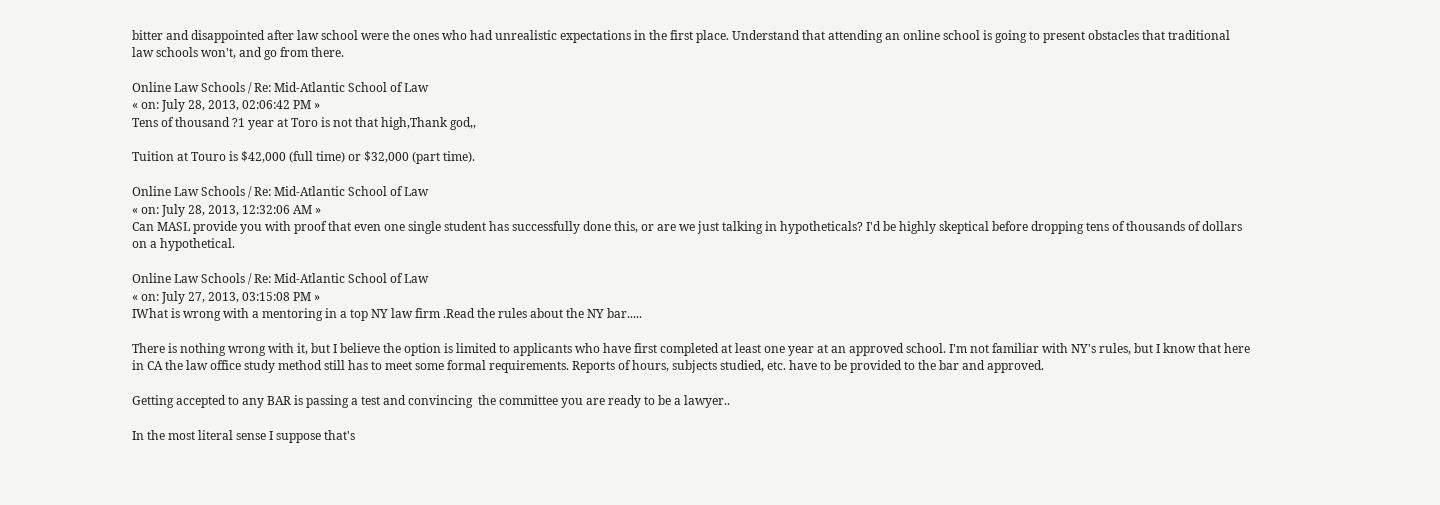bitter and disappointed after law school were the ones who had unrealistic expectations in the first place. Understand that attending an online school is going to present obstacles that traditional law schools won't, and go from there.

Online Law Schools / Re: Mid-Atlantic School of Law
« on: July 28, 2013, 02:06:42 PM »
Tens of thousand ?1 year at Toro is not that high,Thank god,,

Tuition at Touro is $42,000 (full time) or $32,000 (part time).

Online Law Schools / Re: Mid-Atlantic School of Law
« on: July 28, 2013, 12:32:06 AM »
Can MASL provide you with proof that even one single student has successfully done this, or are we just talking in hypotheticals? I'd be highly skeptical before dropping tens of thousands of dollars on a hypothetical.

Online Law Schools / Re: Mid-Atlantic School of Law
« on: July 27, 2013, 03:15:08 PM »
IWhat is wrong with a mentoring in a top NY law firm .Read the rules about the NY bar.....

There is nothing wrong with it, but I believe the option is limited to applicants who have first completed at least one year at an approved school. I'm not familiar with NY's rules, but I know that here in CA the law office study method still has to meet some formal requirements. Reports of hours, subjects studied, etc. have to be provided to the bar and approved.

Getting accepted to any BAR is passing a test and convincing  the committee you are ready to be a lawyer..

In the most literal sense I suppose that's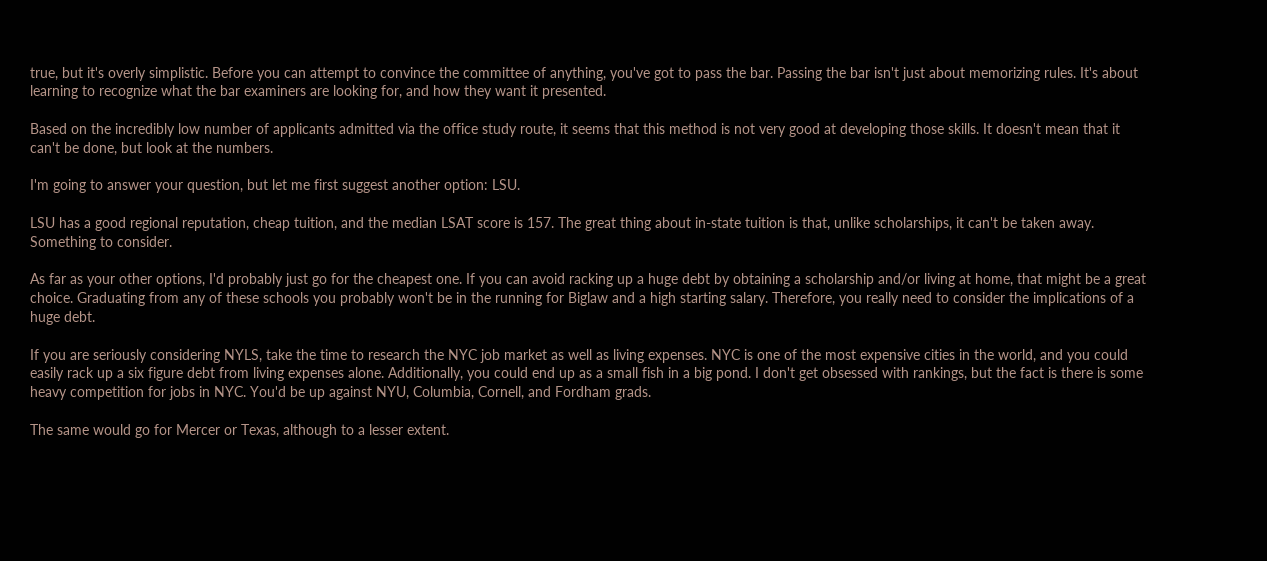true, but it's overly simplistic. Before you can attempt to convince the committee of anything, you've got to pass the bar. Passing the bar isn't just about memorizing rules. It's about learning to recognize what the bar examiners are looking for, and how they want it presented.

Based on the incredibly low number of applicants admitted via the office study route, it seems that this method is not very good at developing those skills. It doesn't mean that it can't be done, but look at the numbers.

I'm going to answer your question, but let me first suggest another option: LSU.

LSU has a good regional reputation, cheap tuition, and the median LSAT score is 157. The great thing about in-state tuition is that, unlike scholarships, it can't be taken away. Something to consider.

As far as your other options, I'd probably just go for the cheapest one. If you can avoid racking up a huge debt by obtaining a scholarship and/or living at home, that might be a great choice. Graduating from any of these schools you probably won't be in the running for Biglaw and a high starting salary. Therefore, you really need to consider the implications of a huge debt.

If you are seriously considering NYLS, take the time to research the NYC job market as well as living expenses. NYC is one of the most expensive cities in the world, and you could easily rack up a six figure debt from living expenses alone. Additionally, you could end up as a small fish in a big pond. I don't get obsessed with rankings, but the fact is there is some heavy competition for jobs in NYC. You'd be up against NYU, Columbia, Cornell, and Fordham grads.

The same would go for Mercer or Texas, although to a lesser extent.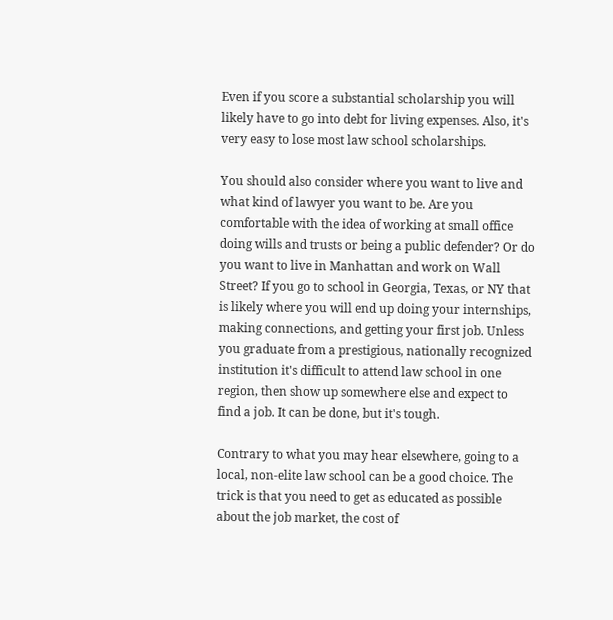Even if you score a substantial scholarship you will likely have to go into debt for living expenses. Also, it's very easy to lose most law school scholarships.

You should also consider where you want to live and what kind of lawyer you want to be. Are you comfortable with the idea of working at small office doing wills and trusts or being a public defender? Or do you want to live in Manhattan and work on Wall Street? If you go to school in Georgia, Texas, or NY that is likely where you will end up doing your internships, making connections, and getting your first job. Unless you graduate from a prestigious, nationally recognized institution it's difficult to attend law school in one region, then show up somewhere else and expect to find a job. It can be done, but it's tough.

Contrary to what you may hear elsewhere, going to a local, non-elite law school can be a good choice. The trick is that you need to get as educated as possible about the job market, the cost of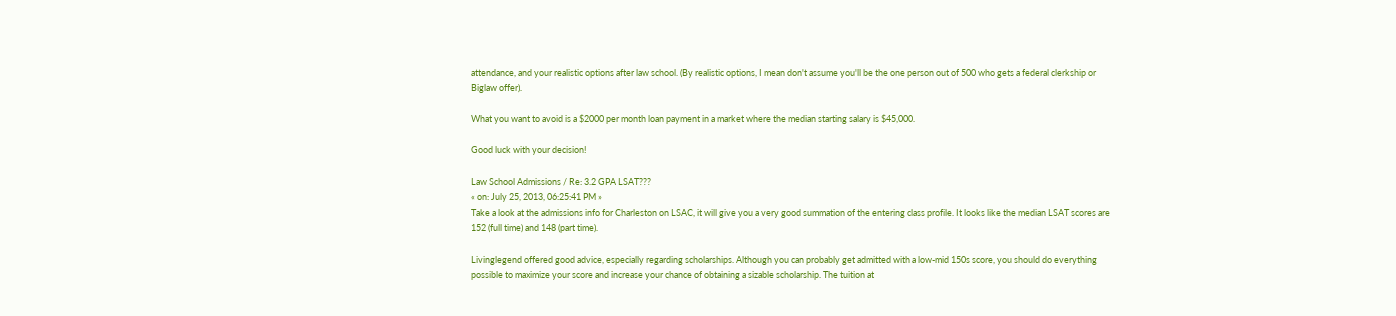attendance, and your realistic options after law school. (By realistic options, I mean don't assume you'll be the one person out of 500 who gets a federal clerkship or Biglaw offer).

What you want to avoid is a $2000 per month loan payment in a market where the median starting salary is $45,000.

Good luck with your decision!

Law School Admissions / Re: 3.2 GPA LSAT???
« on: July 25, 2013, 06:25:41 PM »
Take a look at the admissions info for Charleston on LSAC, it will give you a very good summation of the entering class profile. It looks like the median LSAT scores are 152 (full time) and 148 (part time).

Livinglegend offered good advice, especially regarding scholarships. Although you can probably get admitted with a low-mid 150s score, you should do everything possible to maximize your score and increase your chance of obtaining a sizable scholarship. The tuition at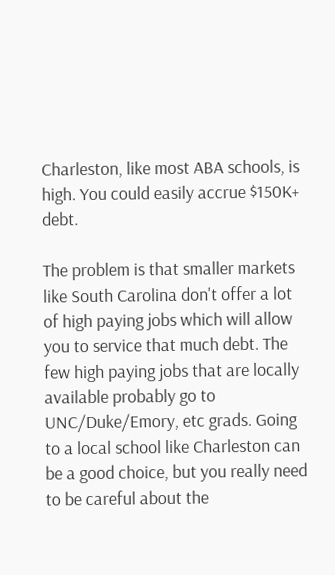Charleston, like most ABA schools, is high. You could easily accrue $150K+ debt.

The problem is that smaller markets like South Carolina don't offer a lot of high paying jobs which will allow you to service that much debt. The few high paying jobs that are locally available probably go to UNC/Duke/Emory, etc grads. Going to a local school like Charleston can be a good choice, but you really need to be careful about the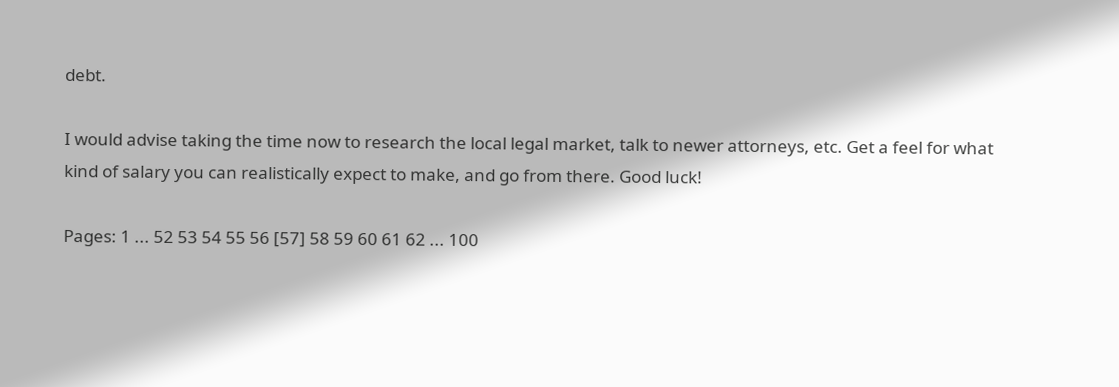debt.

I would advise taking the time now to research the local legal market, talk to newer attorneys, etc. Get a feel for what kind of salary you can realistically expect to make, and go from there. Good luck!

Pages: 1 ... 52 53 54 55 56 [57] 58 59 60 61 62 ... 100